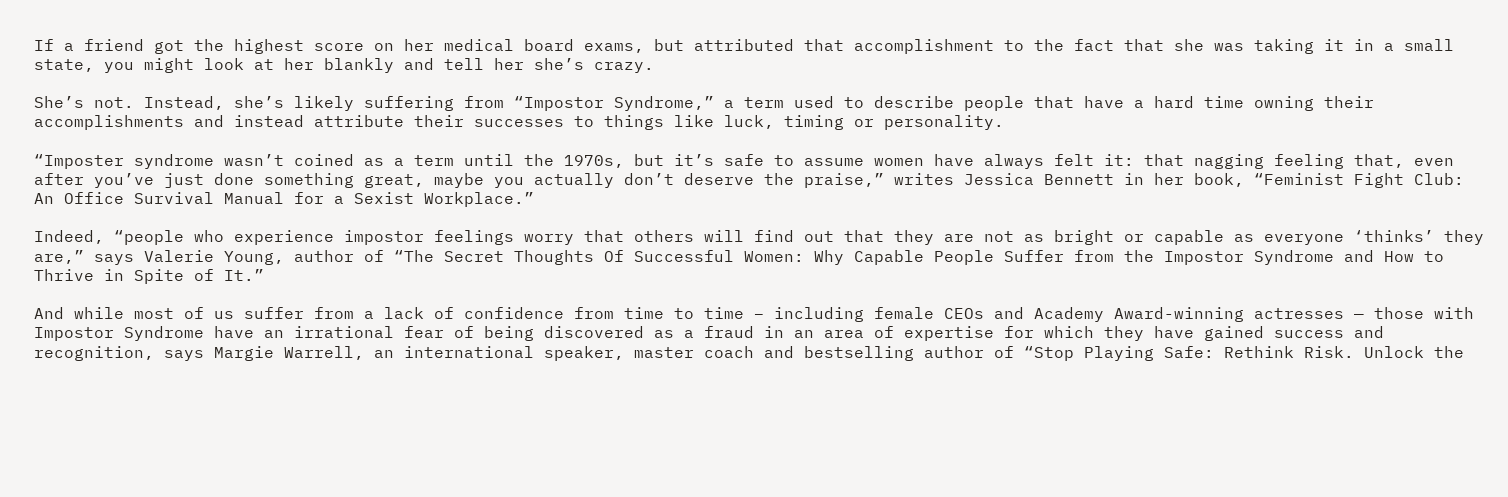If a friend got the highest score on her medical board exams, but attributed that accomplishment to the fact that she was taking it in a small state, you might look at her blankly and tell her she’s crazy.

She’s not. Instead, she’s likely suffering from “Impostor Syndrome,” a term used to describe people that have a hard time owning their accomplishments and instead attribute their successes to things like luck, timing or personality.

“Imposter syndrome wasn’t coined as a term until the 1970s, but it’s safe to assume women have always felt it: that nagging feeling that, even after you’ve just done something great, maybe you actually don’t deserve the praise,” writes Jessica Bennett in her book, “Feminist Fight Club: An Office Survival Manual for a Sexist Workplace.”

Indeed, “people who experience impostor feelings worry that others will find out that they are not as bright or capable as everyone ‘thinks’ they are,” says Valerie Young, author of “The Secret Thoughts Of Successful Women: Why Capable People Suffer from the Impostor Syndrome and How to Thrive in Spite of It.”

And while most of us suffer from a lack of confidence from time to time – including female CEOs and Academy Award-winning actresses — those with Impostor Syndrome have an irrational fear of being discovered as a fraud in an area of expertise for which they have gained success and recognition, says Margie Warrell, an international speaker, master coach and bestselling author of “Stop Playing Safe: Rethink Risk. Unlock the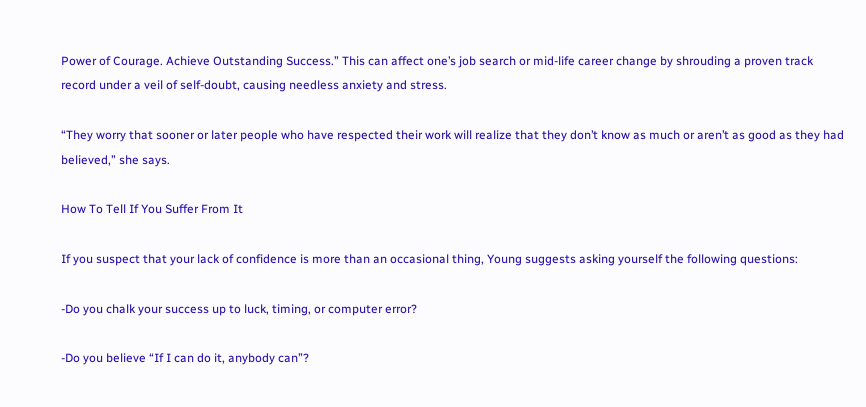Power of Courage. Achieve Outstanding Success.” This can affect one’s job search or mid-life career change by shrouding a proven track record under a veil of self-doubt, causing needless anxiety and stress.

“They worry that sooner or later people who have respected their work will realize that they don’t know as much or aren’t as good as they had believed,” she says.

How To Tell If You Suffer From It

If you suspect that your lack of confidence is more than an occasional thing, Young suggests asking yourself the following questions:

-Do you chalk your success up to luck, timing, or computer error?

-Do you believe “If I can do it, anybody can”?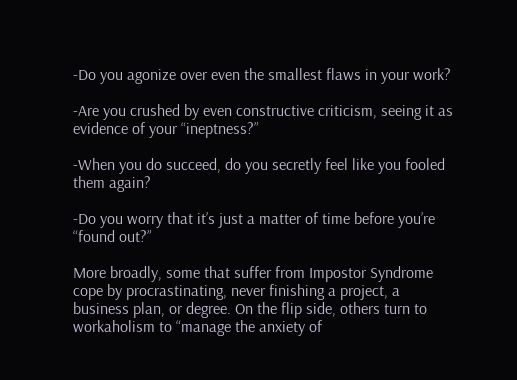-Do you agonize over even the smallest flaws in your work?

-Are you crushed by even constructive criticism, seeing it as evidence of your “ineptness?”

-When you do succeed, do you secretly feel like you fooled them again?

-Do you worry that it’s just a matter of time before you’re “found out?”

More broadly, some that suffer from Impostor Syndrome cope by procrastinating, never finishing a project, a business plan, or degree. On the flip side, others turn to workaholism to “manage the anxiety of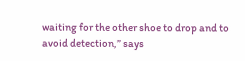waiting for the other shoe to drop and to avoid detection,” says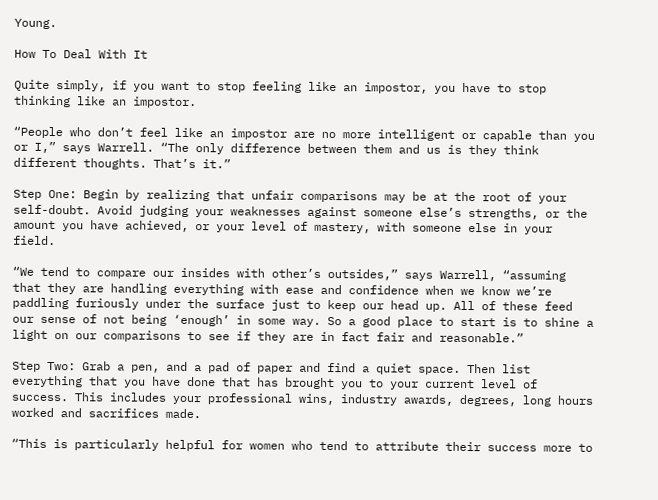Young.

How To Deal With It

Quite simply, if you want to stop feeling like an impostor, you have to stop thinking like an impostor.

“People who don’t feel like an impostor are no more intelligent or capable than you or I,” says Warrell. “The only difference between them and us is they think different thoughts. That’s it.”

Step One: Begin by realizing that unfair comparisons may be at the root of your self-doubt. Avoid judging your weaknesses against someone else’s strengths, or the amount you have achieved, or your level of mastery, with someone else in your field.

“We tend to compare our insides with other’s outsides,” says Warrell, “assuming that they are handling everything with ease and confidence when we know we’re paddling furiously under the surface just to keep our head up. All of these feed our sense of not being ‘enough’ in some way. So a good place to start is to shine a light on our comparisons to see if they are in fact fair and reasonable.”

Step Two: Grab a pen, and a pad of paper and find a quiet space. Then list everything that you have done that has brought you to your current level of success. This includes your professional wins, industry awards, degrees, long hours worked and sacrifices made.

“This is particularly helpful for women who tend to attribute their success more to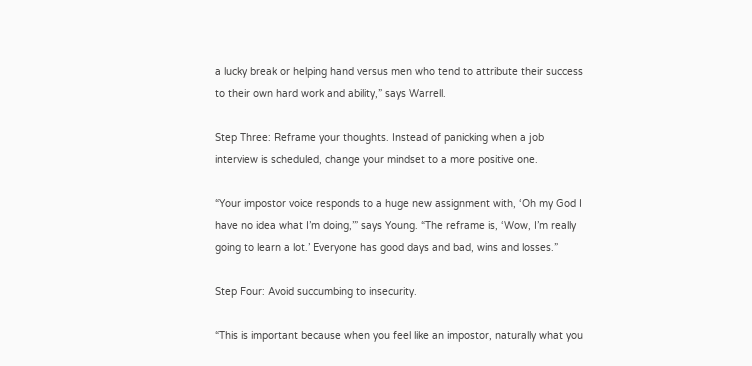a lucky break or helping hand versus men who tend to attribute their success to their own hard work and ability,” says Warrell.

Step Three: Reframe your thoughts. Instead of panicking when a job interview is scheduled, change your mindset to a more positive one.

“Your impostor voice responds to a huge new assignment with, ‘Oh my God I have no idea what I’m doing,’” says Young. “The reframe is, ‘Wow, I’m really going to learn a lot.’ Everyone has good days and bad, wins and losses.”

Step Four: Avoid succumbing to insecurity.

“This is important because when you feel like an impostor, naturally what you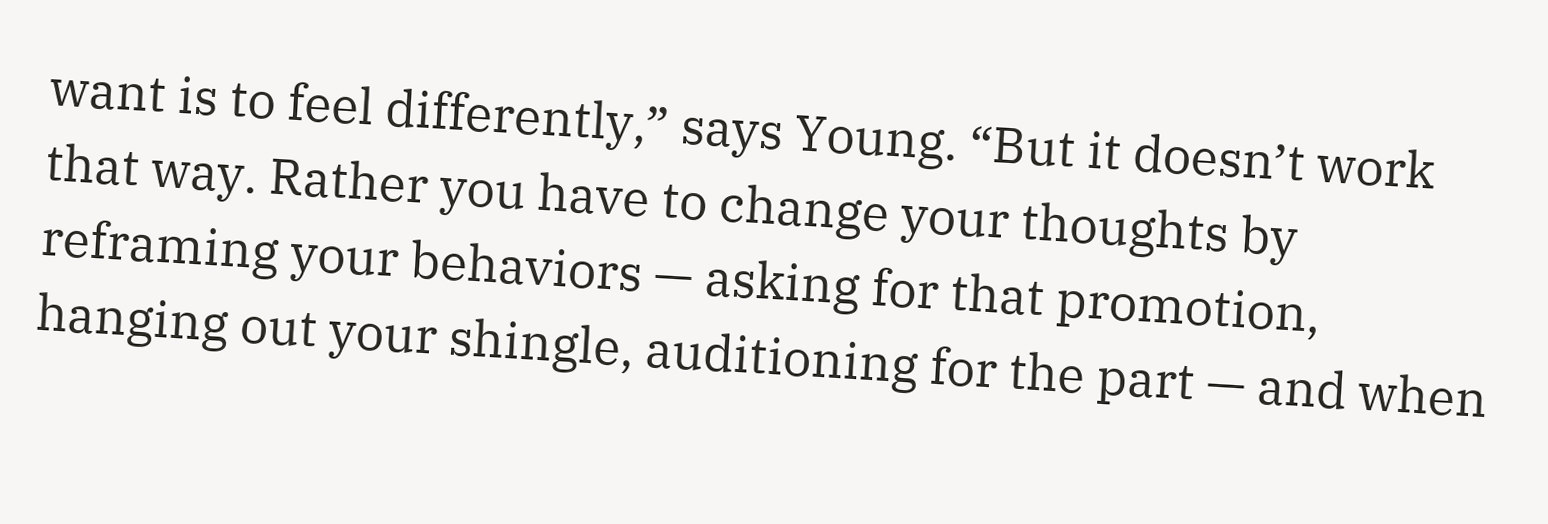want is to feel differently,” says Young. “But it doesn’t work that way. Rather you have to change your thoughts by reframing your behaviors — asking for that promotion, hanging out your shingle, auditioning for the part — and when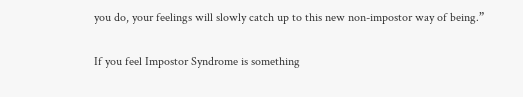you do, your feelings will slowly catch up to this new non-impostor way of being.”

If you feel Impostor Syndrome is something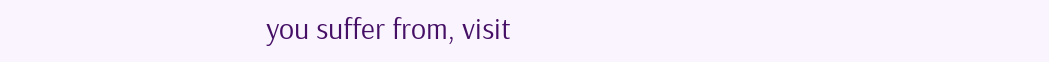you suffer from, visit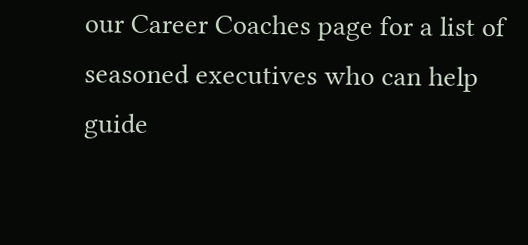our Career Coaches page for a list of seasoned executives who can help guide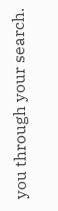you through your search.